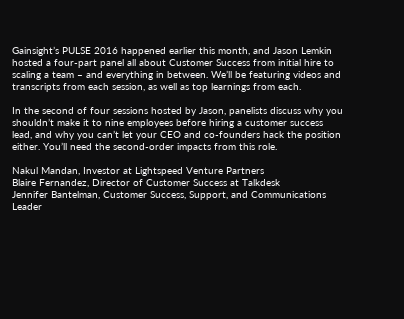Gainsight’s PULSE 2016 happened earlier this month, and Jason Lemkin hosted a four-part panel all about Customer Success from initial hire to scaling a team – and everything in between. We’ll be featuring videos and transcripts from each session, as well as top learnings from each.

In the second of four sessions hosted by Jason, panelists discuss why you shouldn’t make it to nine employees before hiring a customer success lead, and why you can’t let your CEO and co-founders hack the position either. You’ll need the second-order impacts from this role.

Nakul Mandan, Investor at Lightspeed Venture Partners
Blaire Fernandez, Director of Customer Success at Talkdesk
Jennifer Bantelman, Customer Success, Support, and Communications Leader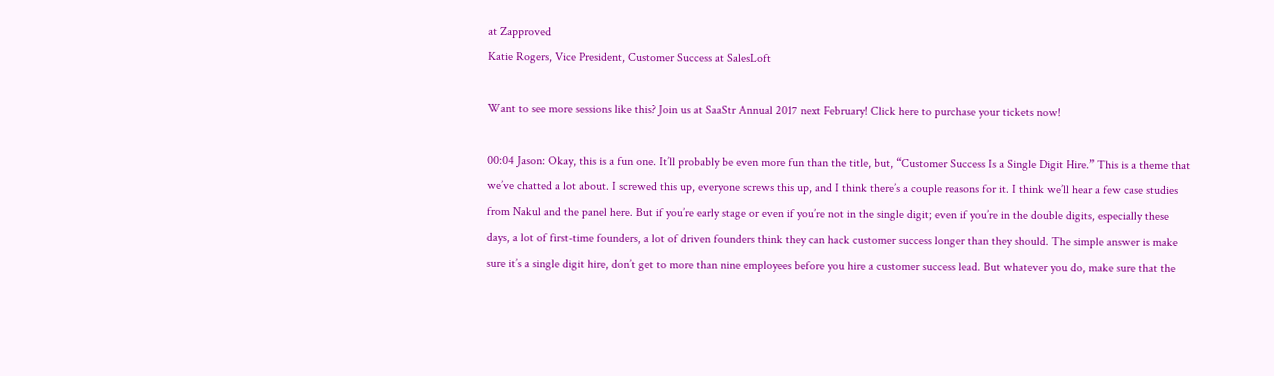at Zapproved
Katie Rogers, Vice President, Customer Success at SalesLoft

Want to see more sessions like this? Join us at SaaStr Annual 2017 next February! Click here to purchase your tickets now!

00:04 Jason: Okay, this is a fun one. It’ll probably be even more fun than the title, but, “Customer Success Is a Single Digit Hire.” This is a theme that we’ve chatted a lot about. I screwed this up, everyone screws this up, and I think there’s a couple reasons for it. I think we’ll hear a few case studies from Nakul and the panel here. But if you’re early stage or even if you’re not in the single digit; even if you’re in the double digits, especially these days, a lot of first-time founders, a lot of driven founders think they can hack customer success longer than they should. The simple answer is make sure it’s a single digit hire, don’t get to more than nine employees before you hire a customer success lead. But whatever you do, make sure that the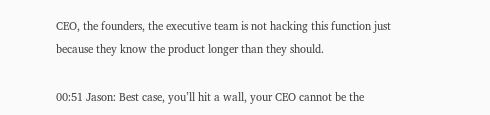CEO, the founders, the executive team is not hacking this function just because they know the product longer than they should.

00:51 Jason: Best case, you’ll hit a wall, your CEO cannot be the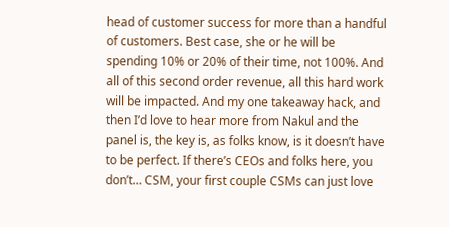head of customer success for more than a handful of customers. Best case, she or he will be spending 10% or 20% of their time, not 100%. And all of this second order revenue, all this hard work will be impacted. And my one takeaway hack, and then I’d love to hear more from Nakul and the panel is, the key is, as folks know, is it doesn’t have to be perfect. If there’s CEOs and folks here, you don’t… CSM, your first couple CSMs can just love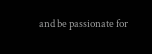and be passionate for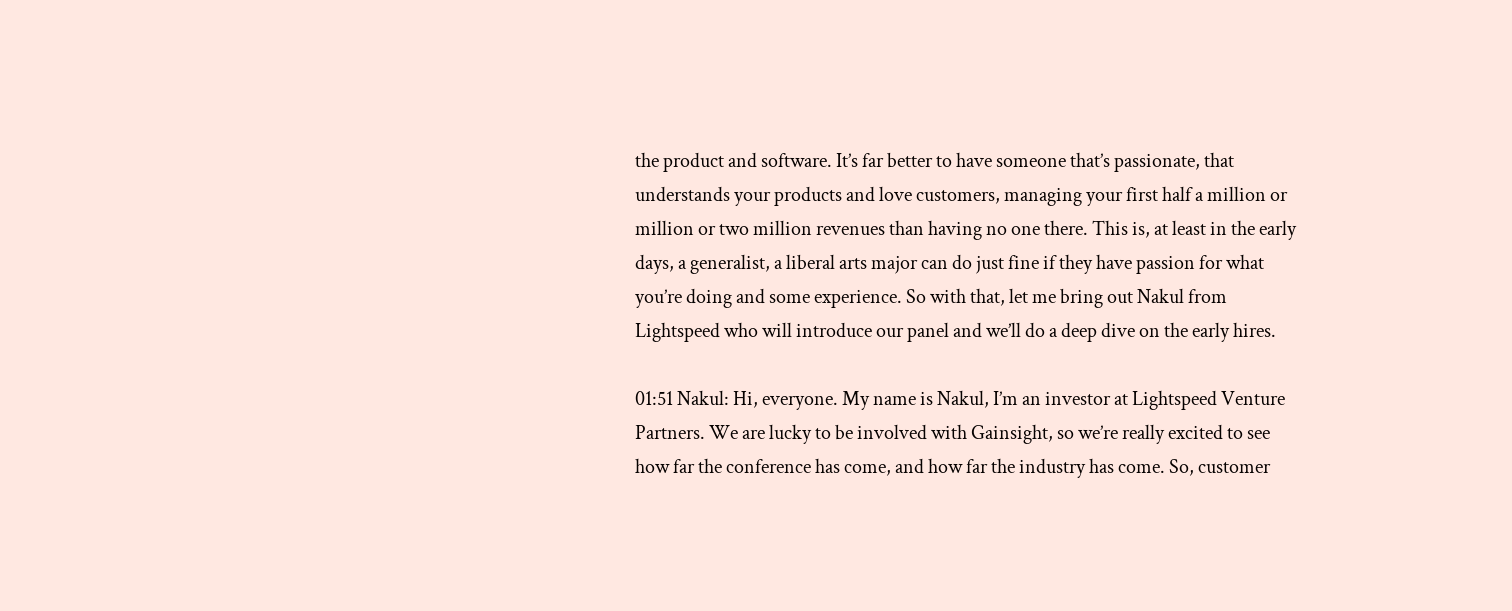the product and software. It’s far better to have someone that’s passionate, that understands your products and love customers, managing your first half a million or million or two million revenues than having no one there. This is, at least in the early days, a generalist, a liberal arts major can do just fine if they have passion for what you’re doing and some experience. So with that, let me bring out Nakul from Lightspeed who will introduce our panel and we’ll do a deep dive on the early hires.

01:51 Nakul: Hi, everyone. My name is Nakul, I’m an investor at Lightspeed Venture Partners. We are lucky to be involved with Gainsight, so we’re really excited to see how far the conference has come, and how far the industry has come. So, customer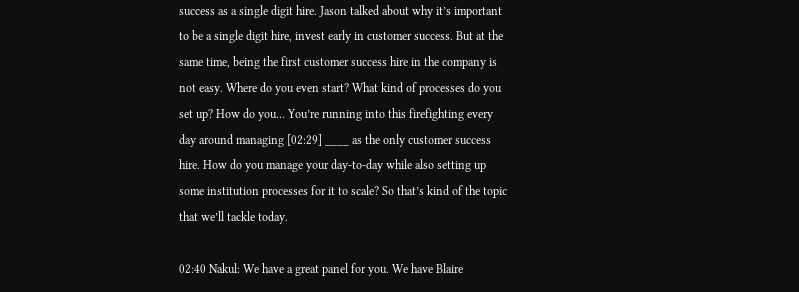success as a single digit hire. Jason talked about why it’s important to be a single digit hire, invest early in customer success. But at the same time, being the first customer success hire in the company is not easy. Where do you even start? What kind of processes do you set up? How do you… You’re running into this firefighting every day around managing [02:29] ____ as the only customer success hire. How do you manage your day-to-day while also setting up some institution processes for it to scale? So that’s kind of the topic that we’ll tackle today.

02:40 Nakul: We have a great panel for you. We have Blaire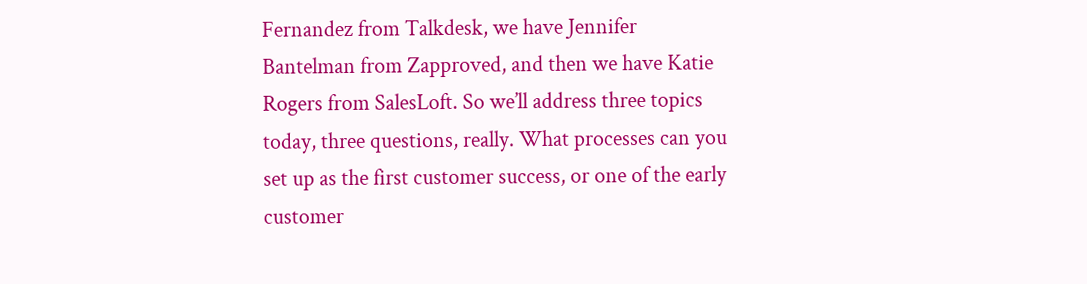Fernandez from Talkdesk, we have Jennifer Bantelman from Zapproved, and then we have Katie Rogers from SalesLoft. So we’ll address three topics today, three questions, really. What processes can you set up as the first customer success, or one of the early customer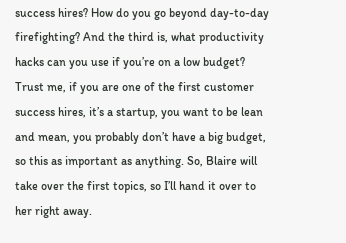success hires? How do you go beyond day-to-day firefighting? And the third is, what productivity hacks can you use if you’re on a low budget? Trust me, if you are one of the first customer success hires, it’s a startup, you want to be lean and mean, you probably don’t have a big budget, so this as important as anything. So, Blaire will take over the first topics, so I’ll hand it over to her right away.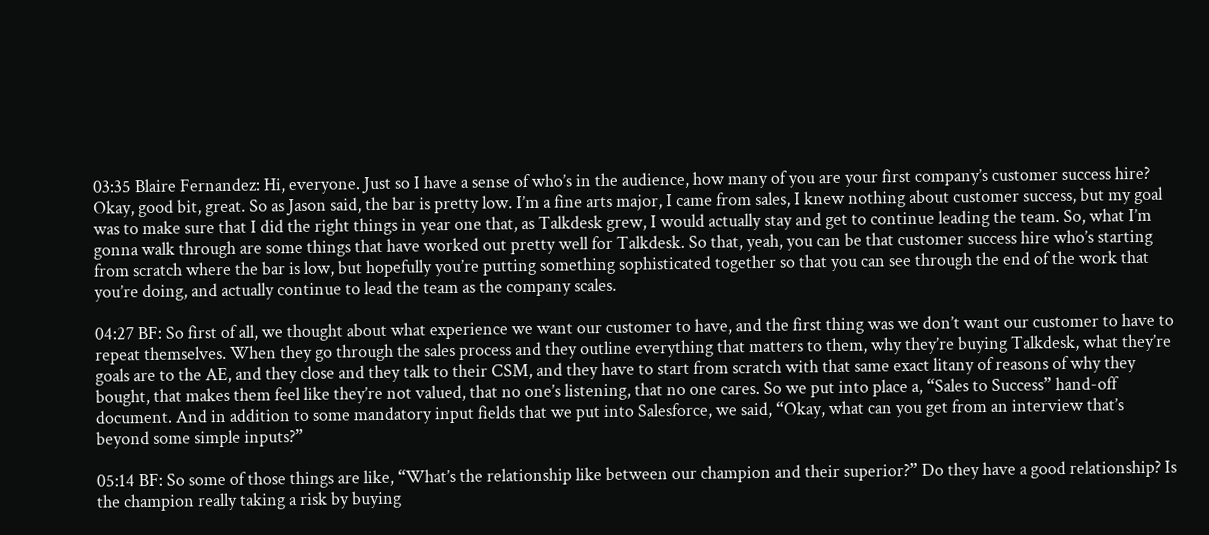03:35 Blaire Fernandez: Hi, everyone. Just so I have a sense of who’s in the audience, how many of you are your first company’s customer success hire? Okay, good bit, great. So as Jason said, the bar is pretty low. I’m a fine arts major, I came from sales, I knew nothing about customer success, but my goal was to make sure that I did the right things in year one that, as Talkdesk grew, I would actually stay and get to continue leading the team. So, what I’m gonna walk through are some things that have worked out pretty well for Talkdesk. So that, yeah, you can be that customer success hire who’s starting from scratch where the bar is low, but hopefully you’re putting something sophisticated together so that you can see through the end of the work that you’re doing, and actually continue to lead the team as the company scales.

04:27 BF: So first of all, we thought about what experience we want our customer to have, and the first thing was we don’t want our customer to have to repeat themselves. When they go through the sales process and they outline everything that matters to them, why they’re buying Talkdesk, what they’re goals are to the AE, and they close and they talk to their CSM, and they have to start from scratch with that same exact litany of reasons of why they bought, that makes them feel like they’re not valued, that no one’s listening, that no one cares. So we put into place a, “Sales to Success” hand-off document. And in addition to some mandatory input fields that we put into Salesforce, we said, “Okay, what can you get from an interview that’s beyond some simple inputs?”

05:14 BF: So some of those things are like, “What’s the relationship like between our champion and their superior?” Do they have a good relationship? Is the champion really taking a risk by buying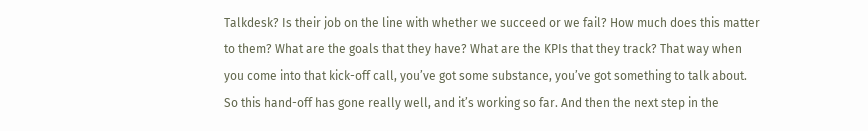Talkdesk? Is their job on the line with whether we succeed or we fail? How much does this matter to them? What are the goals that they have? What are the KPIs that they track? That way when you come into that kick-off call, you’ve got some substance, you’ve got something to talk about. So this hand-off has gone really well, and it’s working so far. And then the next step in the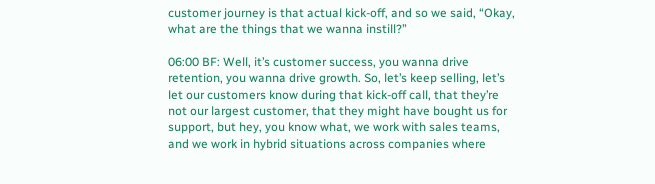customer journey is that actual kick-off, and so we said, “Okay, what are the things that we wanna instill?”

06:00 BF: Well, it’s customer success, you wanna drive retention, you wanna drive growth. So, let’s keep selling, let’s let our customers know during that kick-off call, that they’re not our largest customer, that they might have bought us for support, but hey, you know what, we work with sales teams, and we work in hybrid situations across companies where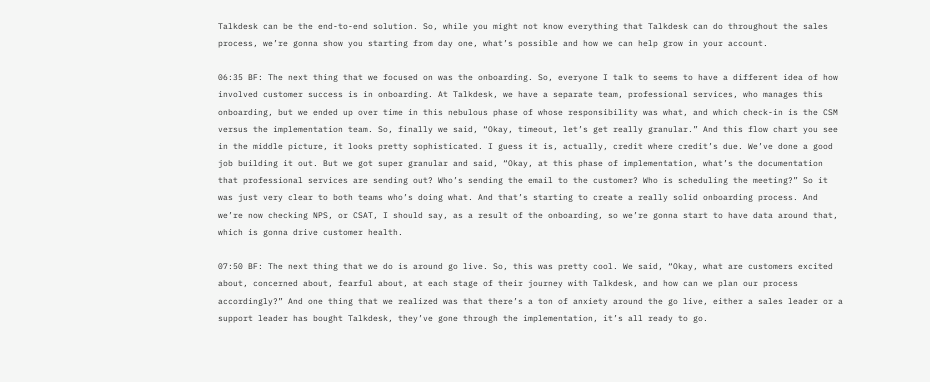Talkdesk can be the end-to-end solution. So, while you might not know everything that Talkdesk can do throughout the sales process, we’re gonna show you starting from day one, what’s possible and how we can help grow in your account.

06:35 BF: The next thing that we focused on was the onboarding. So, everyone I talk to seems to have a different idea of how involved customer success is in onboarding. At Talkdesk, we have a separate team, professional services, who manages this onboarding, but we ended up over time in this nebulous phase of whose responsibility was what, and which check-in is the CSM versus the implementation team. So, finally we said, “Okay, timeout, let’s get really granular.” And this flow chart you see in the middle picture, it looks pretty sophisticated. I guess it is, actually, credit where credit’s due. We’ve done a good job building it out. But we got super granular and said, “Okay, at this phase of implementation, what’s the documentation that professional services are sending out? Who’s sending the email to the customer? Who is scheduling the meeting?” So it was just very clear to both teams who’s doing what. And that’s starting to create a really solid onboarding process. And we’re now checking NPS, or CSAT, I should say, as a result of the onboarding, so we’re gonna start to have data around that, which is gonna drive customer health.

07:50 BF: The next thing that we do is around go live. So, this was pretty cool. We said, “Okay, what are customers excited about, concerned about, fearful about, at each stage of their journey with Talkdesk, and how can we plan our process accordingly?” And one thing that we realized was that there’s a ton of anxiety around the go live, either a sales leader or a support leader has bought Talkdesk, they’ve gone through the implementation, it’s all ready to go.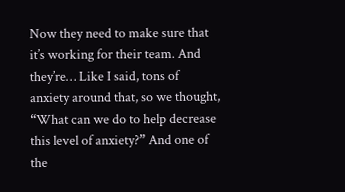Now they need to make sure that it’s working for their team. And they’re… Like I said, tons of anxiety around that, so we thought, “What can we do to help decrease this level of anxiety?” And one of the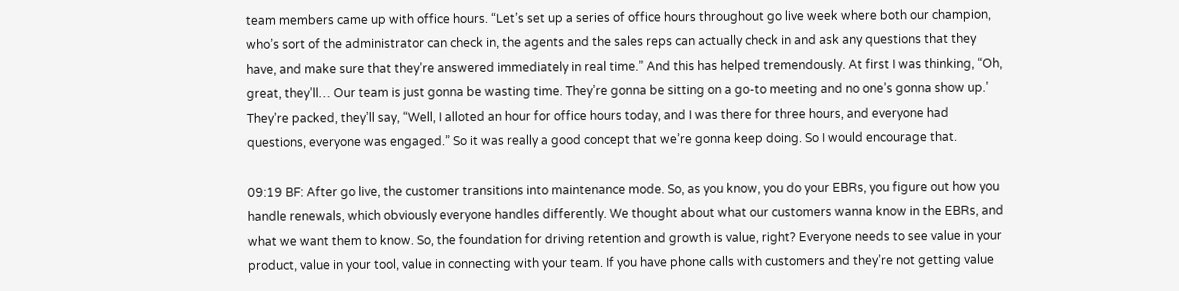team members came up with office hours. “Let’s set up a series of office hours throughout go live week where both our champion, who’s sort of the administrator can check in, the agents and the sales reps can actually check in and ask any questions that they have, and make sure that they’re answered immediately in real time.” And this has helped tremendously. At first I was thinking, “Oh, great, they’ll… Our team is just gonna be wasting time. They’re gonna be sitting on a go-to meeting and no one’s gonna show up.’ They’re packed, they’ll say, “Well, I alloted an hour for office hours today, and I was there for three hours, and everyone had questions, everyone was engaged.” So it was really a good concept that we’re gonna keep doing. So I would encourage that.

09:19 BF: After go live, the customer transitions into maintenance mode. So, as you know, you do your EBRs, you figure out how you handle renewals, which obviously everyone handles differently. We thought about what our customers wanna know in the EBRs, and what we want them to know. So, the foundation for driving retention and growth is value, right? Everyone needs to see value in your product, value in your tool, value in connecting with your team. If you have phone calls with customers and they’re not getting value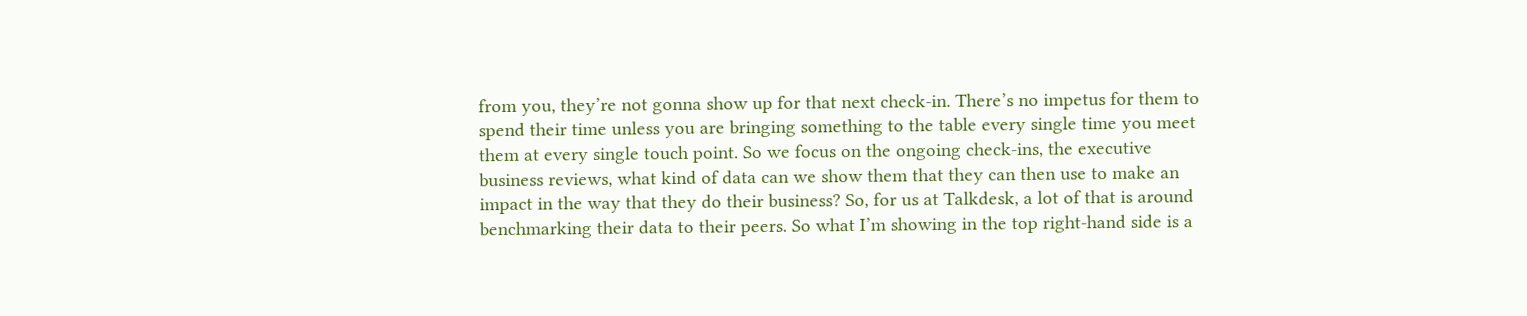from you, they’re not gonna show up for that next check-in. There’s no impetus for them to spend their time unless you are bringing something to the table every single time you meet them at every single touch point. So we focus on the ongoing check-ins, the executive business reviews, what kind of data can we show them that they can then use to make an impact in the way that they do their business? So, for us at Talkdesk, a lot of that is around benchmarking their data to their peers. So what I’m showing in the top right-hand side is a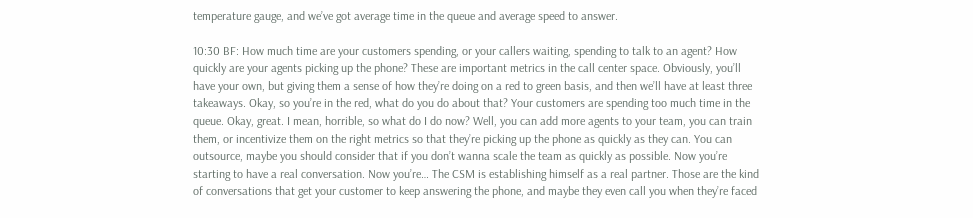temperature gauge, and we’ve got average time in the queue and average speed to answer.

10:30 BF: How much time are your customers spending, or your callers waiting, spending to talk to an agent? How quickly are your agents picking up the phone? These are important metrics in the call center space. Obviously, you’ll have your own, but giving them a sense of how they’re doing on a red to green basis, and then we’ll have at least three takeaways. Okay, so you’re in the red, what do you do about that? Your customers are spending too much time in the queue. Okay, great. I mean, horrible, so what do I do now? Well, you can add more agents to your team, you can train them, or incentivize them on the right metrics so that they’re picking up the phone as quickly as they can. You can outsource, maybe you should consider that if you don’t wanna scale the team as quickly as possible. Now you’re starting to have a real conversation. Now you’re… The CSM is establishing himself as a real partner. Those are the kind of conversations that get your customer to keep answering the phone, and maybe they even call you when they’re faced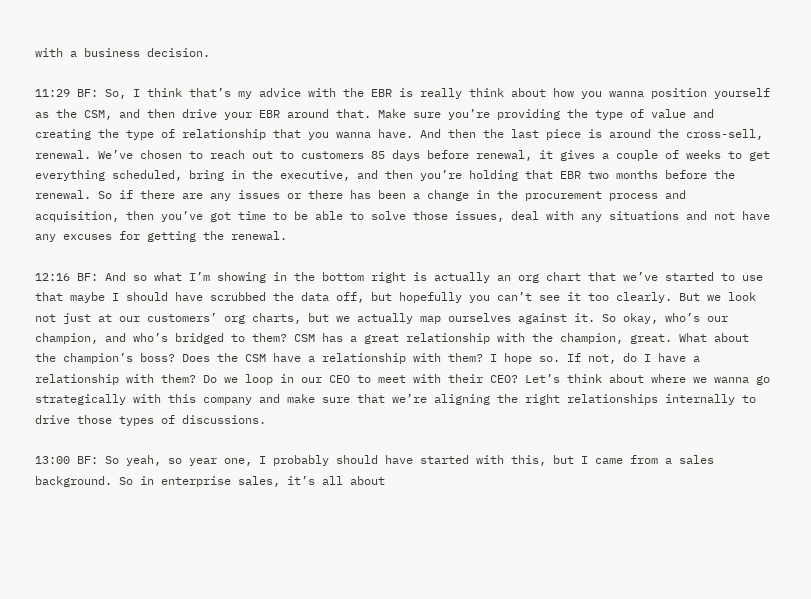with a business decision.

11:29 BF: So, I think that’s my advice with the EBR is really think about how you wanna position yourself as the CSM, and then drive your EBR around that. Make sure you’re providing the type of value and creating the type of relationship that you wanna have. And then the last piece is around the cross-sell, renewal. We’ve chosen to reach out to customers 85 days before renewal, it gives a couple of weeks to get everything scheduled, bring in the executive, and then you’re holding that EBR two months before the renewal. So if there are any issues or there has been a change in the procurement process and acquisition, then you’ve got time to be able to solve those issues, deal with any situations and not have any excuses for getting the renewal.

12:16 BF: And so what I’m showing in the bottom right is actually an org chart that we’ve started to use that maybe I should have scrubbed the data off, but hopefully you can’t see it too clearly. But we look not just at our customers’ org charts, but we actually map ourselves against it. So okay, who’s our champion, and who’s bridged to them? CSM has a great relationship with the champion, great. What about the champion’s boss? Does the CSM have a relationship with them? I hope so. If not, do I have a relationship with them? Do we loop in our CEO to meet with their CEO? Let’s think about where we wanna go strategically with this company and make sure that we’re aligning the right relationships internally to drive those types of discussions.

13:00 BF: So yeah, so year one, I probably should have started with this, but I came from a sales background. So in enterprise sales, it’s all about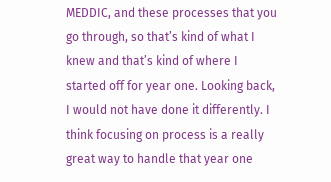MEDDIC, and these processes that you go through, so that’s kind of what I knew and that’s kind of where I started off for year one. Looking back, I would not have done it differently. I think focusing on process is a really great way to handle that year one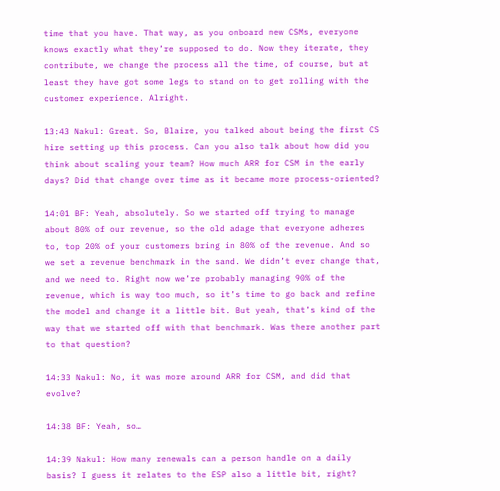time that you have. That way, as you onboard new CSMs, everyone knows exactly what they’re supposed to do. Now they iterate, they contribute, we change the process all the time, of course, but at least they have got some legs to stand on to get rolling with the customer experience. Alright.

13:43 Nakul: Great. So, Blaire, you talked about being the first CS hire setting up this process. Can you also talk about how did you think about scaling your team? How much ARR for CSM in the early days? Did that change over time as it became more process-oriented?

14:01 BF: Yeah, absolutely. So we started off trying to manage about 80% of our revenue, so the old adage that everyone adheres to, top 20% of your customers bring in 80% of the revenue. And so we set a revenue benchmark in the sand. We didn’t ever change that, and we need to. Right now we’re probably managing 90% of the revenue, which is way too much, so it’s time to go back and refine the model and change it a little bit. But yeah, that’s kind of the way that we started off with that benchmark. Was there another part to that question?

14:33 Nakul: No, it was more around ARR for CSM, and did that evolve?

14:38 BF: Yeah, so…

14:39 Nakul: How many renewals can a person handle on a daily basis? I guess it relates to the ESP also a little bit, right?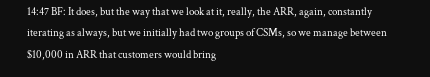14:47 BF: It does, but the way that we look at it, really, the ARR, again, constantly iterating as always, but we initially had two groups of CSMs, so we manage between $10,000 in ARR that customers would bring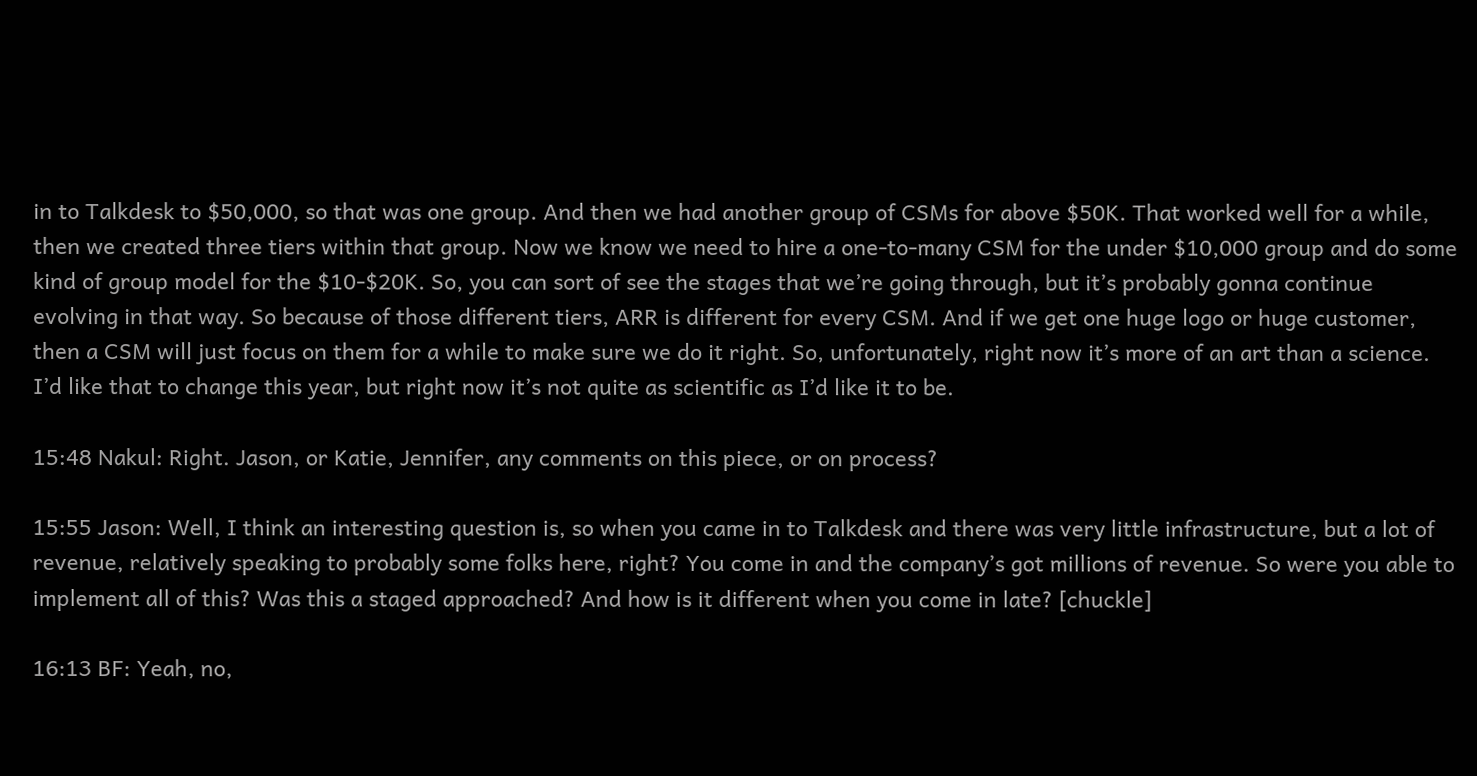in to Talkdesk to $50,000, so that was one group. And then we had another group of CSMs for above $50K. That worked well for a while, then we created three tiers within that group. Now we know we need to hire a one-to-many CSM for the under $10,000 group and do some kind of group model for the $10-$20K. So, you can sort of see the stages that we’re going through, but it’s probably gonna continue evolving in that way. So because of those different tiers, ARR is different for every CSM. And if we get one huge logo or huge customer, then a CSM will just focus on them for a while to make sure we do it right. So, unfortunately, right now it’s more of an art than a science. I’d like that to change this year, but right now it’s not quite as scientific as I’d like it to be.

15:48 Nakul: Right. Jason, or Katie, Jennifer, any comments on this piece, or on process?

15:55 Jason: Well, I think an interesting question is, so when you came in to Talkdesk and there was very little infrastructure, but a lot of revenue, relatively speaking to probably some folks here, right? You come in and the company’s got millions of revenue. So were you able to implement all of this? Was this a staged approached? And how is it different when you come in late? [chuckle]

16:13 BF: Yeah, no,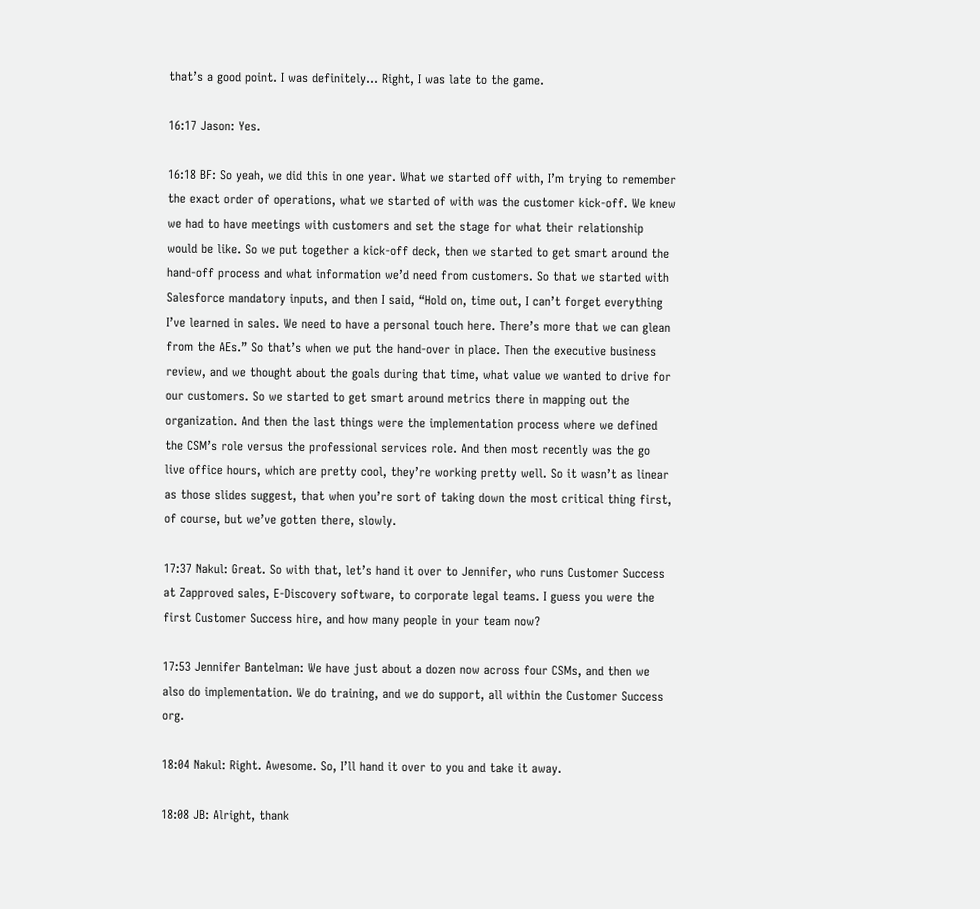that’s a good point. I was definitely… Right, I was late to the game.

16:17 Jason: Yes.

16:18 BF: So yeah, we did this in one year. What we started off with, I’m trying to remember the exact order of operations, what we started of with was the customer kick-off. We knew we had to have meetings with customers and set the stage for what their relationship would be like. So we put together a kick-off deck, then we started to get smart around the hand-off process and what information we’d need from customers. So that we started with Salesforce mandatory inputs, and then I said, “Hold on, time out, I can’t forget everything I’ve learned in sales. We need to have a personal touch here. There’s more that we can glean from the AEs.” So that’s when we put the hand-over in place. Then the executive business review, and we thought about the goals during that time, what value we wanted to drive for our customers. So we started to get smart around metrics there in mapping out the organization. And then the last things were the implementation process where we defined the CSM’s role versus the professional services role. And then most recently was the go live office hours, which are pretty cool, they’re working pretty well. So it wasn’t as linear as those slides suggest, that when you’re sort of taking down the most critical thing first, of course, but we’ve gotten there, slowly.

17:37 Nakul: Great. So with that, let’s hand it over to Jennifer, who runs Customer Success at Zapproved sales, E-Discovery software, to corporate legal teams. I guess you were the first Customer Success hire, and how many people in your team now?

17:53 Jennifer Bantelman: We have just about a dozen now across four CSMs, and then we also do implementation. We do training, and we do support, all within the Customer Success org.

18:04 Nakul: Right. Awesome. So, I’ll hand it over to you and take it away.

18:08 JB: Alright, thank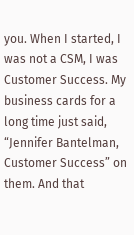you. When I started, I was not a CSM, I was Customer Success. My business cards for a long time just said, “Jennifer Bantelman, Customer Success” on them. And that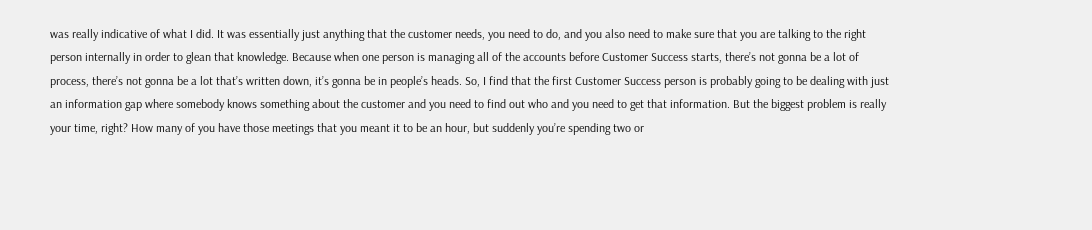was really indicative of what I did. It was essentially just anything that the customer needs, you need to do, and you also need to make sure that you are talking to the right person internally in order to glean that knowledge. Because when one person is managing all of the accounts before Customer Success starts, there’s not gonna be a lot of process, there’s not gonna be a lot that’s written down, it’s gonna be in people’s heads. So, I find that the first Customer Success person is probably going to be dealing with just an information gap where somebody knows something about the customer and you need to find out who and you need to get that information. But the biggest problem is really your time, right? How many of you have those meetings that you meant it to be an hour, but suddenly you’re spending two or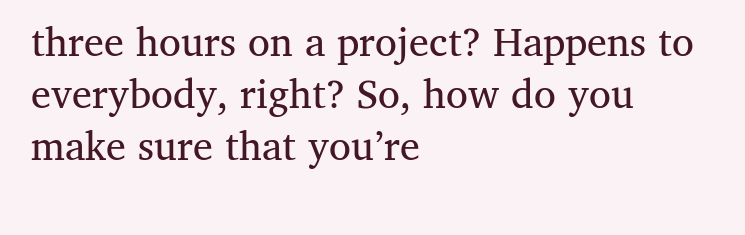three hours on a project? Happens to everybody, right? So, how do you make sure that you’re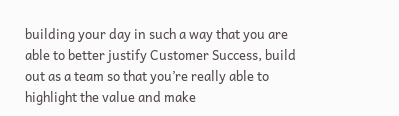building your day in such a way that you are able to better justify Customer Success, build out as a team so that you’re really able to highlight the value and make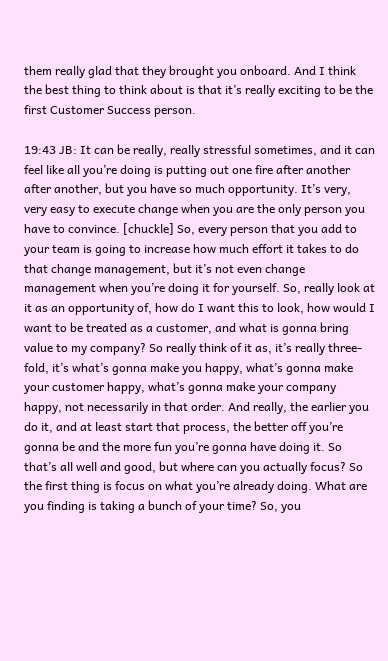them really glad that they brought you onboard. And I think the best thing to think about is that it’s really exciting to be the first Customer Success person.

19:43 JB: It can be really, really stressful sometimes, and it can feel like all you’re doing is putting out one fire after another after another, but you have so much opportunity. It’s very, very easy to execute change when you are the only person you have to convince. [chuckle] So, every person that you add to your team is going to increase how much effort it takes to do that change management, but it’s not even change management when you’re doing it for yourself. So, really look at it as an opportunity of, how do I want this to look, how would I want to be treated as a customer, and what is gonna bring value to my company? So really think of it as, it’s really three-fold, it’s what’s gonna make you happy, what’s gonna make your customer happy, what’s gonna make your company happy, not necessarily in that order. And really, the earlier you do it, and at least start that process, the better off you’re gonna be and the more fun you’re gonna have doing it. So that’s all well and good, but where can you actually focus? So the first thing is focus on what you’re already doing. What are you finding is taking a bunch of your time? So, you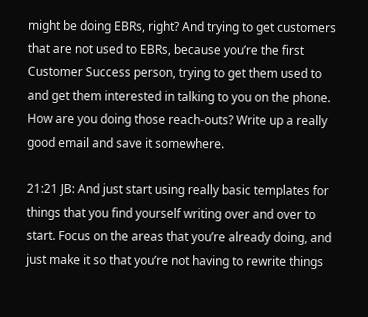might be doing EBRs, right? And trying to get customers that are not used to EBRs, because you’re the first Customer Success person, trying to get them used to and get them interested in talking to you on the phone. How are you doing those reach-outs? Write up a really good email and save it somewhere.

21:21 JB: And just start using really basic templates for things that you find yourself writing over and over to start. Focus on the areas that you’re already doing, and just make it so that you’re not having to rewrite things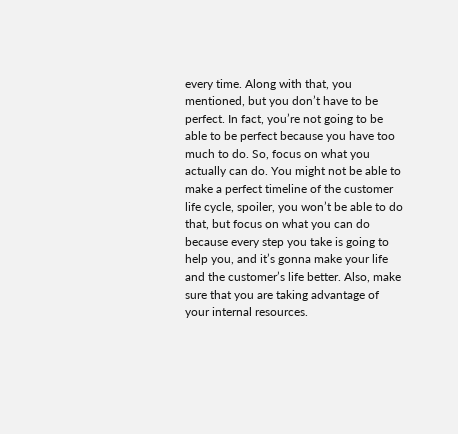every time. Along with that, you mentioned, but you don’t have to be perfect. In fact, you’re not going to be able to be perfect because you have too much to do. So, focus on what you actually can do. You might not be able to make a perfect timeline of the customer life cycle, spoiler, you won’t be able to do that, but focus on what you can do because every step you take is going to help you, and it’s gonna make your life and the customer’s life better. Also, make sure that you are taking advantage of your internal resources.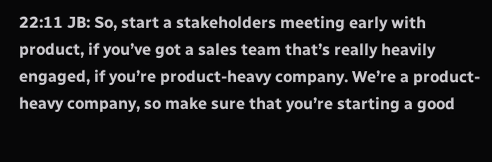22:11 JB: So, start a stakeholders meeting early with product, if you’ve got a sales team that’s really heavily engaged, if you’re product-heavy company. We’re a product-heavy company, so make sure that you’re starting a good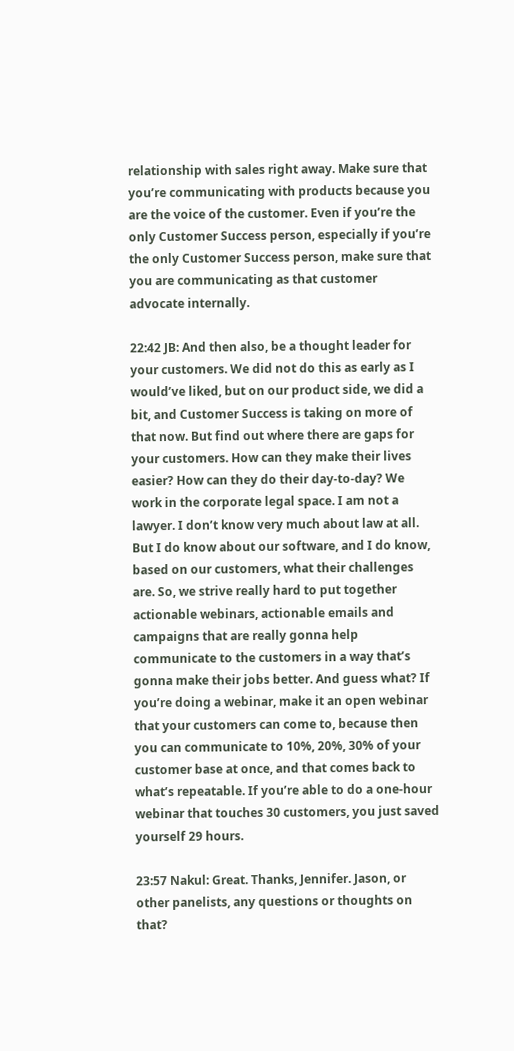relationship with sales right away. Make sure that you’re communicating with products because you are the voice of the customer. Even if you’re the only Customer Success person, especially if you’re the only Customer Success person, make sure that you are communicating as that customer advocate internally.

22:42 JB: And then also, be a thought leader for your customers. We did not do this as early as I would’ve liked, but on our product side, we did a bit, and Customer Success is taking on more of that now. But find out where there are gaps for your customers. How can they make their lives easier? How can they do their day-to-day? We work in the corporate legal space. I am not a lawyer. I don’t know very much about law at all. But I do know about our software, and I do know, based on our customers, what their challenges are. So, we strive really hard to put together actionable webinars, actionable emails and campaigns that are really gonna help communicate to the customers in a way that’s gonna make their jobs better. And guess what? If you’re doing a webinar, make it an open webinar that your customers can come to, because then you can communicate to 10%, 20%, 30% of your customer base at once, and that comes back to what’s repeatable. If you’re able to do a one-hour webinar that touches 30 customers, you just saved yourself 29 hours.

23:57 Nakul: Great. Thanks, Jennifer. Jason, or other panelists, any questions or thoughts on that?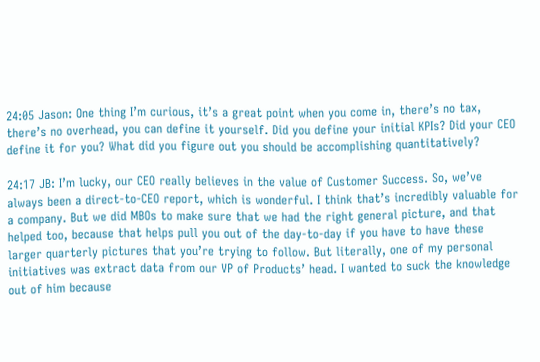24:05 Jason: One thing I’m curious, it’s a great point when you come in, there’s no tax, there’s no overhead, you can define it yourself. Did you define your initial KPIs? Did your CEO define it for you? What did you figure out you should be accomplishing quantitatively?

24:17 JB: I’m lucky, our CEO really believes in the value of Customer Success. So, we’ve always been a direct-to-CEO report, which is wonderful. I think that’s incredibly valuable for a company. But we did MBOs to make sure that we had the right general picture, and that helped too, because that helps pull you out of the day-to-day if you have to have these larger quarterly pictures that you’re trying to follow. But literally, one of my personal initiatives was extract data from our VP of Products’ head. I wanted to suck the knowledge out of him because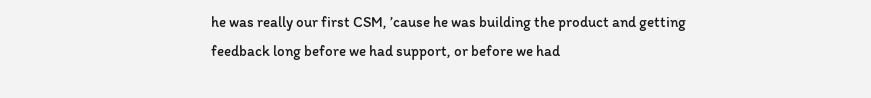he was really our first CSM, ’cause he was building the product and getting feedback long before we had support, or before we had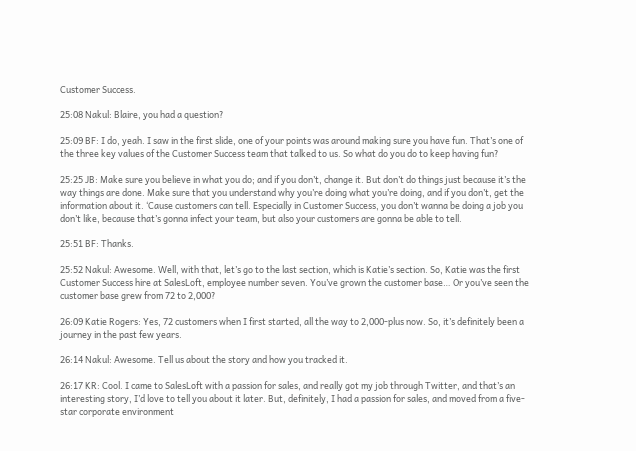Customer Success.

25:08 Nakul: Blaire, you had a question?

25:09 BF: I do, yeah. I saw in the first slide, one of your points was around making sure you have fun. That’s one of the three key values of the Customer Success team that talked to us. So what do you do to keep having fun?

25:25 JB: Make sure you believe in what you do; and if you don’t, change it. But don’t do things just because it’s the way things are done. Make sure that you understand why you’re doing what you’re doing, and if you don’t, get the information about it. ‘Cause customers can tell. Especially in Customer Success, you don’t wanna be doing a job you don’t like, because that’s gonna infect your team, but also your customers are gonna be able to tell.

25:51 BF: Thanks.

25:52 Nakul: Awesome. Well, with that, let’s go to the last section, which is Katie’s section. So, Katie was the first Customer Success hire at SalesLoft, employee number seven. You’ve grown the customer base… Or you’ve seen the customer base grew from 72 to 2,000?

26:09 Katie Rogers: Yes, 72 customers when I first started, all the way to 2,000-plus now. So, it’s definitely been a journey in the past few years.

26:14 Nakul: Awesome. Tell us about the story and how you tracked it.

26:17 KR: Cool. I came to SalesLoft with a passion for sales, and really got my job through Twitter, and that’s an interesting story, I’d love to tell you about it later. But, definitely, I had a passion for sales, and moved from a five-star corporate environment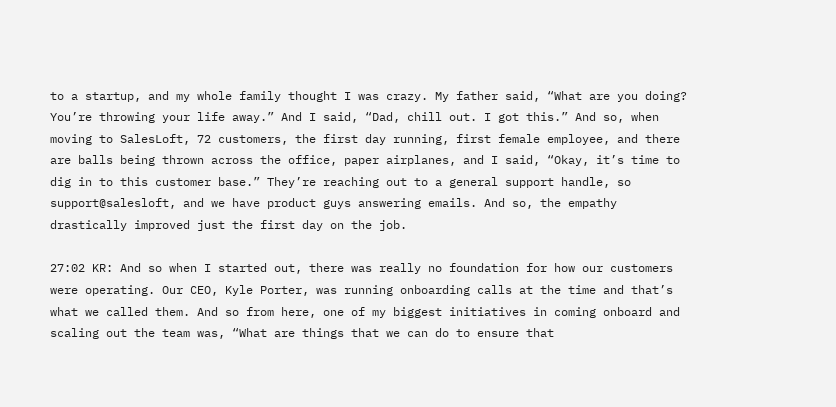to a startup, and my whole family thought I was crazy. My father said, “What are you doing? You’re throwing your life away.” And I said, “Dad, chill out. I got this.” And so, when moving to SalesLoft, 72 customers, the first day running, first female employee, and there are balls being thrown across the office, paper airplanes, and I said, “Okay, it’s time to dig in to this customer base.” They’re reaching out to a general support handle, so support@salesloft, and we have product guys answering emails. And so, the empathy drastically improved just the first day on the job.

27:02 KR: And so when I started out, there was really no foundation for how our customers were operating. Our CEO, Kyle Porter, was running onboarding calls at the time and that’s what we called them. And so from here, one of my biggest initiatives in coming onboard and scaling out the team was, “What are things that we can do to ensure that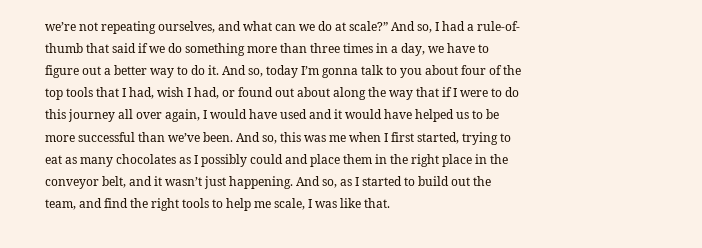we’re not repeating ourselves, and what can we do at scale?” And so, I had a rule-of-thumb that said if we do something more than three times in a day, we have to figure out a better way to do it. And so, today I’m gonna talk to you about four of the top tools that I had, wish I had, or found out about along the way that if I were to do this journey all over again, I would have used and it would have helped us to be more successful than we’ve been. And so, this was me when I first started, trying to eat as many chocolates as I possibly could and place them in the right place in the conveyor belt, and it wasn’t just happening. And so, as I started to build out the team, and find the right tools to help me scale, I was like that.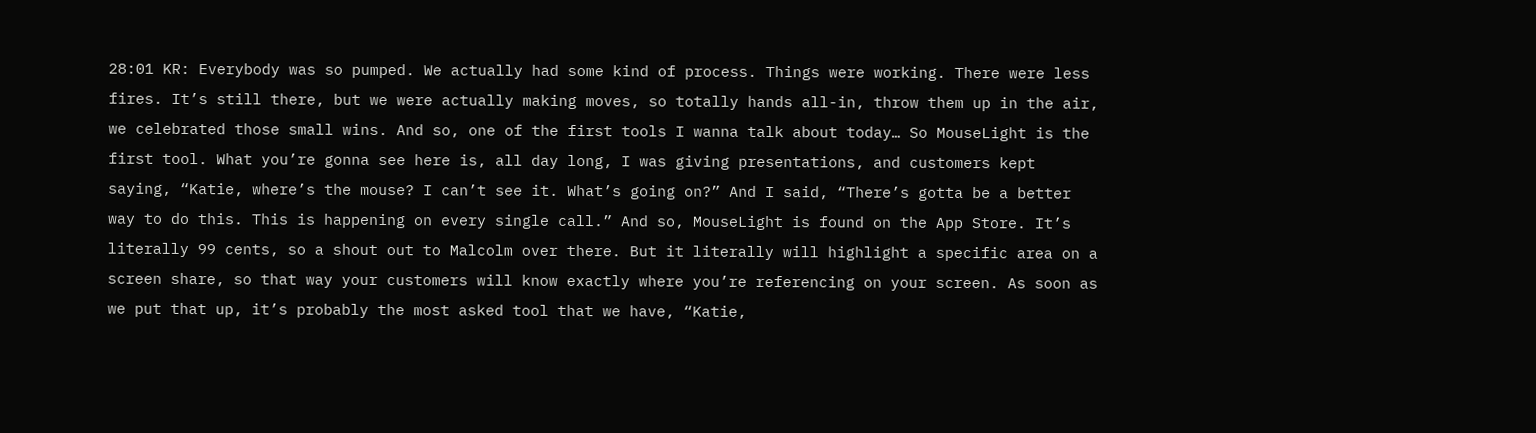28:01 KR: Everybody was so pumped. We actually had some kind of process. Things were working. There were less fires. It’s still there, but we were actually making moves, so totally hands all-in, throw them up in the air, we celebrated those small wins. And so, one of the first tools I wanna talk about today… So MouseLight is the first tool. What you’re gonna see here is, all day long, I was giving presentations, and customers kept saying, “Katie, where’s the mouse? I can’t see it. What’s going on?” And I said, “There’s gotta be a better way to do this. This is happening on every single call.” And so, MouseLight is found on the App Store. It’s literally 99 cents, so a shout out to Malcolm over there. But it literally will highlight a specific area on a screen share, so that way your customers will know exactly where you’re referencing on your screen. As soon as we put that up, it’s probably the most asked tool that we have, “Katie,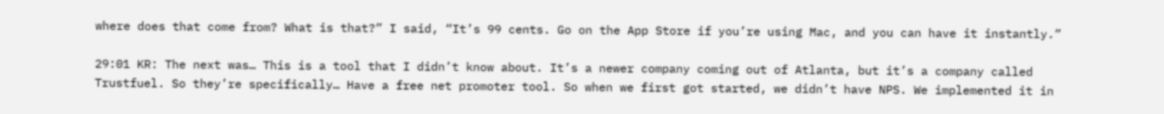where does that come from? What is that?” I said, “It’s 99 cents. Go on the App Store if you’re using Mac, and you can have it instantly.”

29:01 KR: The next was… This is a tool that I didn’t know about. It’s a newer company coming out of Atlanta, but it’s a company called Trustfuel. So they’re specifically… Have a free net promoter tool. So when we first got started, we didn’t have NPS. We implemented it in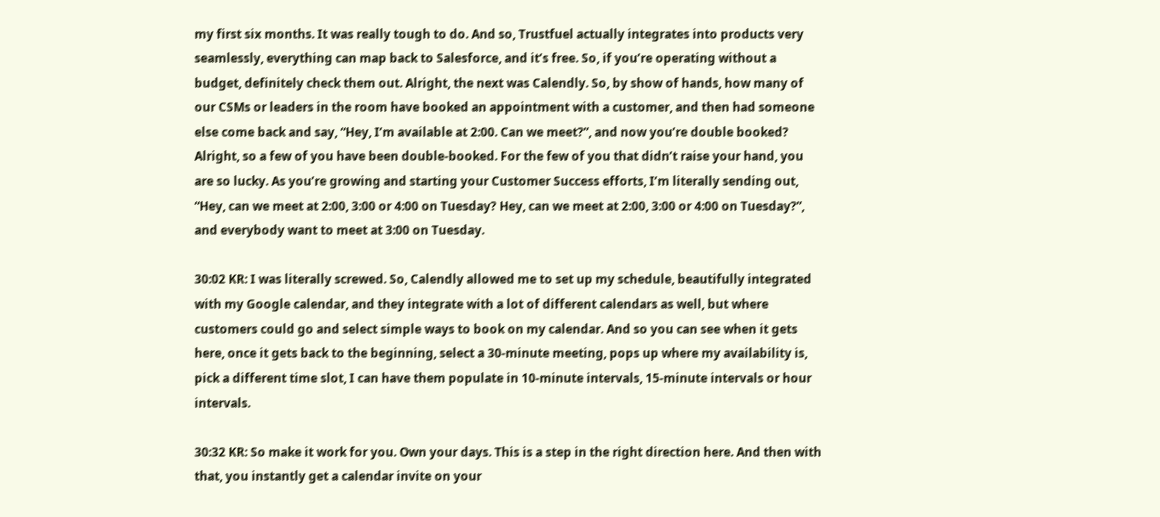my first six months. It was really tough to do. And so, Trustfuel actually integrates into products very seamlessly, everything can map back to Salesforce, and it’s free. So, if you’re operating without a budget, definitely check them out. Alright, the next was Calendly. So, by show of hands, how many of our CSMs or leaders in the room have booked an appointment with a customer, and then had someone else come back and say, “Hey, I’m available at 2:00. Can we meet?”, and now you’re double booked? Alright, so a few of you have been double-booked. For the few of you that didn’t raise your hand, you are so lucky. As you’re growing and starting your Customer Success efforts, I’m literally sending out, “Hey, can we meet at 2:00, 3:00 or 4:00 on Tuesday? Hey, can we meet at 2:00, 3:00 or 4:00 on Tuesday?”, and everybody want to meet at 3:00 on Tuesday.

30:02 KR: I was literally screwed. So, Calendly allowed me to set up my schedule, beautifully integrated with my Google calendar, and they integrate with a lot of different calendars as well, but where customers could go and select simple ways to book on my calendar. And so you can see when it gets here, once it gets back to the beginning, select a 30-minute meeting, pops up where my availability is, pick a different time slot, I can have them populate in 10-minute intervals, 15-minute intervals or hour intervals.

30:32 KR: So make it work for you. Own your days. This is a step in the right direction here. And then with that, you instantly get a calendar invite on your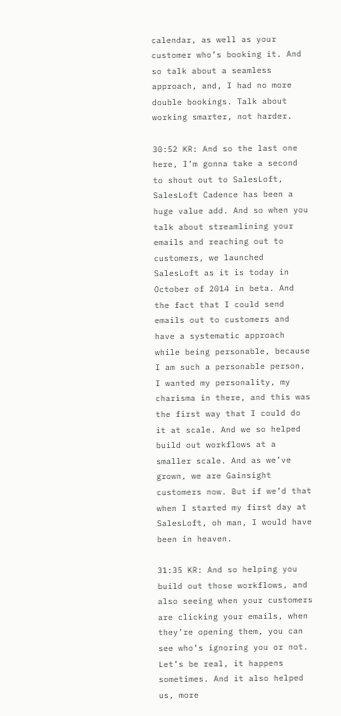calendar, as well as your customer who’s booking it. And so talk about a seamless approach, and, I had no more double bookings. Talk about working smarter, not harder.

30:52 KR: And so the last one here, I’m gonna take a second to shout out to SalesLoft, SalesLoft Cadence has been a huge value add. And so when you talk about streamlining your emails and reaching out to customers, we launched SalesLoft as it is today in October of 2014 in beta. And the fact that I could send emails out to customers and have a systematic approach while being personable, because I am such a personable person, I wanted my personality, my charisma in there, and this was the first way that I could do it at scale. And we so helped build out workflows at a smaller scale. And as we’ve grown, we are Gainsight customers now. But if we’d that when I started my first day at SalesLoft, oh man, I would have been in heaven.

31:35 KR: And so helping you build out those workflows, and also seeing when your customers are clicking your emails, when they’re opening them, you can see who’s ignoring you or not. Let’s be real, it happens sometimes. And it also helped us, more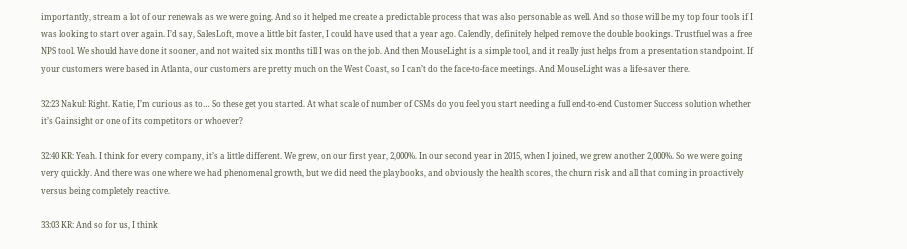importantly, stream a lot of our renewals as we were going. And so it helped me create a predictable process that was also personable as well. And so those will be my top four tools if I was looking to start over again. I’d say, SalesLoft, move a little bit faster, I could have used that a year ago. Calendly, definitely helped remove the double bookings. Trustfuel was a free NPS tool. We should have done it sooner, and not waited six months till I was on the job. And then MouseLight is a simple tool, and it really just helps from a presentation standpoint. If your customers were based in Atlanta, our customers are pretty much on the West Coast, so I can’t do the face-to-face meetings. And MouseLight was a life-saver there.

32:23 Nakul: Right. Katie, I’m curious as to… So these get you started. At what scale of number of CSMs do you feel you start needing a full end-to-end Customer Success solution whether it’s Gainsight or one of its competitors or whoever?

32:40 KR: Yeah. I think for every company, it’s a little different. We grew, on our first year, 2,000%. In our second year in 2015, when I joined, we grew another 2,000%. So we were going very quickly. And there was one where we had phenomenal growth, but we did need the playbooks, and obviously the health scores, the churn risk and all that coming in proactively versus being completely reactive.

33:03 KR: And so for us, I think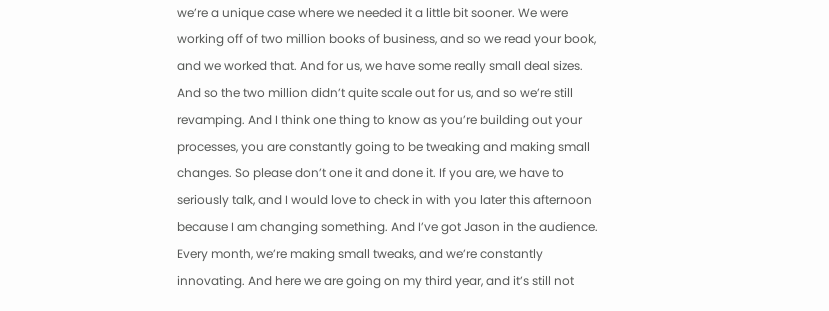we’re a unique case where we needed it a little bit sooner. We were working off of two million books of business, and so we read your book, and we worked that. And for us, we have some really small deal sizes. And so the two million didn’t quite scale out for us, and so we’re still revamping. And I think one thing to know as you’re building out your processes, you are constantly going to be tweaking and making small changes. So please don’t one it and done it. If you are, we have to seriously talk, and I would love to check in with you later this afternoon because I am changing something. And I’ve got Jason in the audience. Every month, we’re making small tweaks, and we’re constantly innovating. And here we are going on my third year, and it’s still not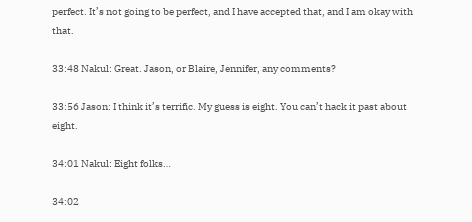perfect. It’s not going to be perfect, and I have accepted that, and I am okay with that.

33:48 Nakul: Great. Jason, or Blaire, Jennifer, any comments?

33:56 Jason: I think it’s terrific. My guess is eight. You can’t hack it past about eight.

34:01 Nakul: Eight folks…

34:02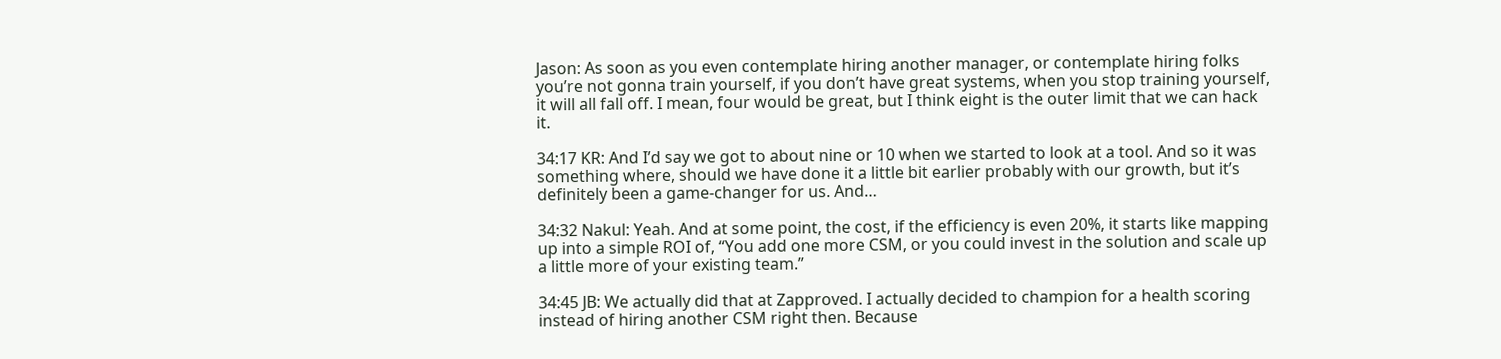Jason: As soon as you even contemplate hiring another manager, or contemplate hiring folks you’re not gonna train yourself, if you don’t have great systems, when you stop training yourself, it will all fall off. I mean, four would be great, but I think eight is the outer limit that we can hack it.

34:17 KR: And I’d say we got to about nine or 10 when we started to look at a tool. And so it was something where, should we have done it a little bit earlier probably with our growth, but it’s definitely been a game-changer for us. And…

34:32 Nakul: Yeah. And at some point, the cost, if the efficiency is even 20%, it starts like mapping up into a simple ROI of, “You add one more CSM, or you could invest in the solution and scale up a little more of your existing team.”

34:45 JB: We actually did that at Zapproved. I actually decided to champion for a health scoring instead of hiring another CSM right then. Because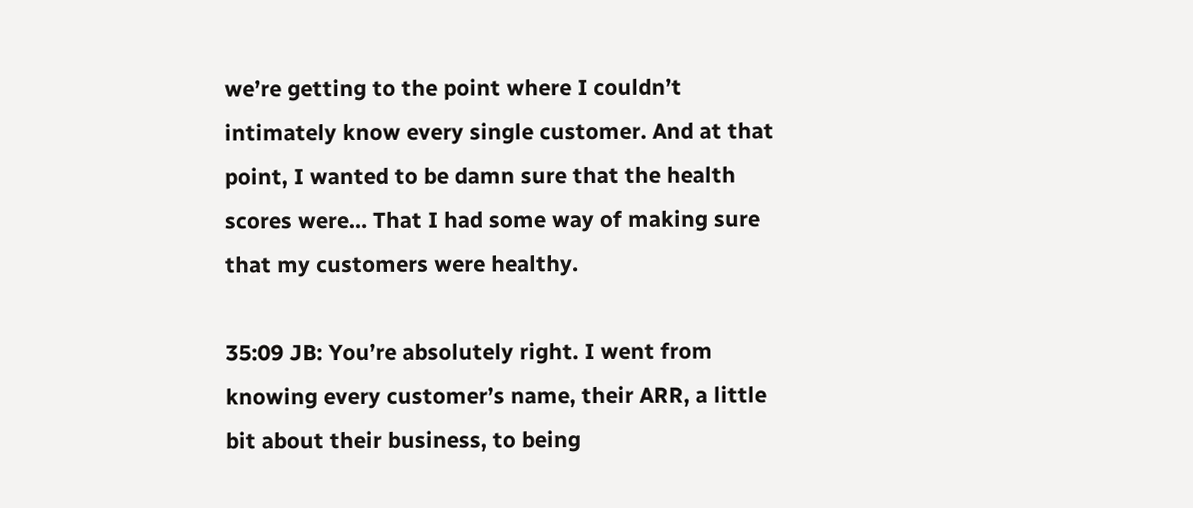we’re getting to the point where I couldn’t intimately know every single customer. And at that point, I wanted to be damn sure that the health scores were… That I had some way of making sure that my customers were healthy.

35:09 JB: You’re absolutely right. I went from knowing every customer’s name, their ARR, a little bit about their business, to being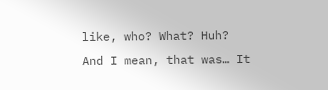like, who? What? Huh? And I mean, that was… It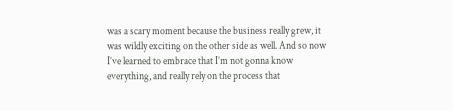was a scary moment because the business really grew, it was wildly exciting on the other side as well. And so now I’ve learned to embrace that I’m not gonna know everything, and really rely on the process that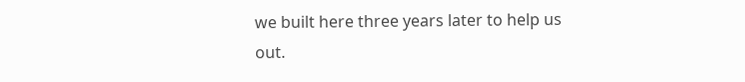we built here three years later to help us out.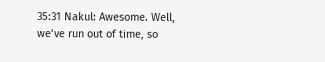35:31 Nakul: Awesome. Well, we’ve run out of time, so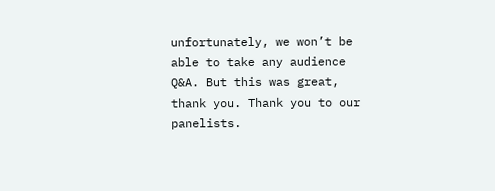unfortunately, we won’t be able to take any audience Q&A. But this was great, thank you. Thank you to our panelists.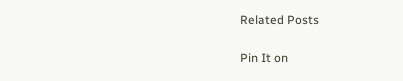Related Posts

Pin It on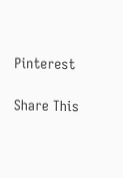Pinterest

Share This